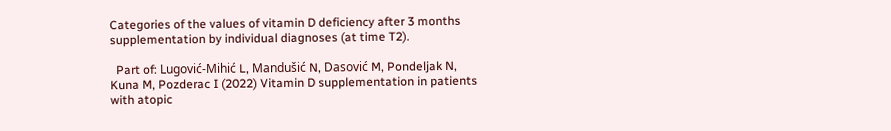Categories of the values of vitamin D deficiency after 3 months supplementation by individual diagnoses (at time T2).

  Part of: Lugović-Mihić L, Mandušić N, Dasović M, Pondeljak N, Kuna M, Pozderac I (2022) Vitamin D supplementation in patients with atopic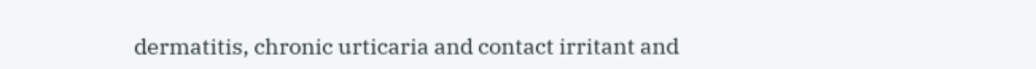dermatitis, chronic urticaria and contact irritant and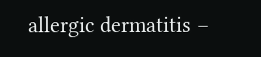allergic dermatitis –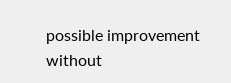possible improvement without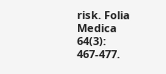risk. Folia Medica 64(3): 467-477.